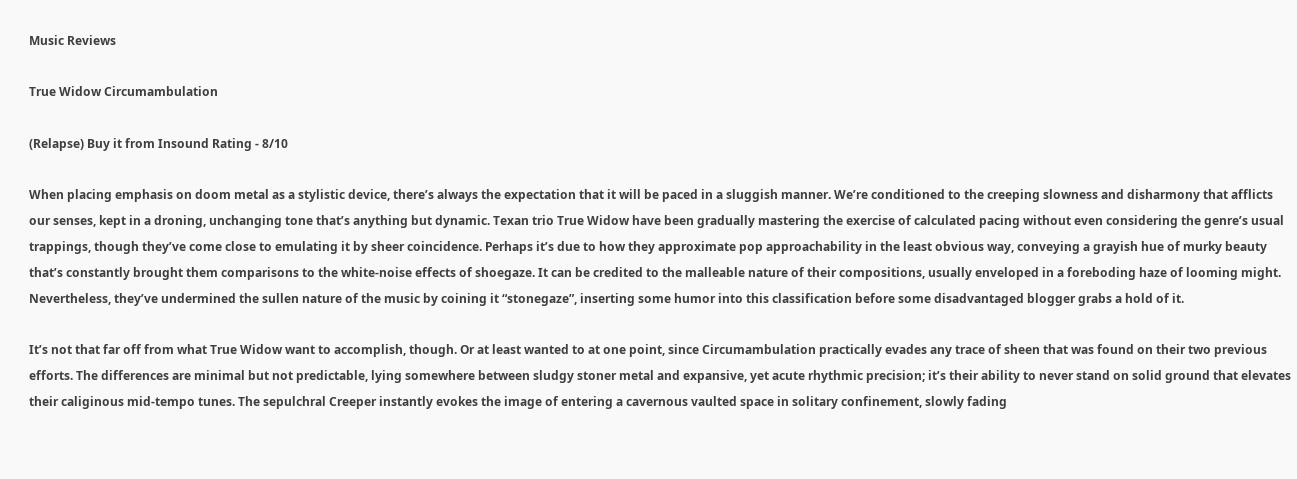Music Reviews

True Widow Circumambulation

(Relapse) Buy it from Insound Rating - 8/10

When placing emphasis on doom metal as a stylistic device, there’s always the expectation that it will be paced in a sluggish manner. We’re conditioned to the creeping slowness and disharmony that afflicts our senses, kept in a droning, unchanging tone that’s anything but dynamic. Texan trio True Widow have been gradually mastering the exercise of calculated pacing without even considering the genre’s usual trappings, though they’ve come close to emulating it by sheer coincidence. Perhaps it’s due to how they approximate pop approachability in the least obvious way, conveying a grayish hue of murky beauty that’s constantly brought them comparisons to the white-noise effects of shoegaze. It can be credited to the malleable nature of their compositions, usually enveloped in a foreboding haze of looming might. Nevertheless, they’ve undermined the sullen nature of the music by coining it “stonegaze”, inserting some humor into this classification before some disadvantaged blogger grabs a hold of it.

It’s not that far off from what True Widow want to accomplish, though. Or at least wanted to at one point, since Circumambulation practically evades any trace of sheen that was found on their two previous efforts. The differences are minimal but not predictable, lying somewhere between sludgy stoner metal and expansive, yet acute rhythmic precision; it’s their ability to never stand on solid ground that elevates their caliginous mid-tempo tunes. The sepulchral Creeper instantly evokes the image of entering a cavernous vaulted space in solitary confinement, slowly fading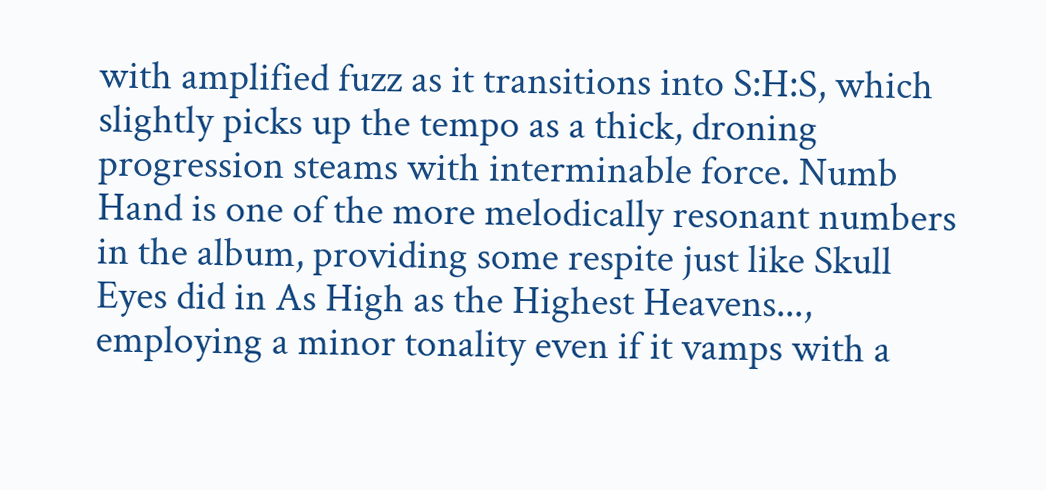with amplified fuzz as it transitions into S:H:S, which slightly picks up the tempo as a thick, droning progression steams with interminable force. Numb Hand is one of the more melodically resonant numbers in the album, providing some respite just like Skull Eyes did in As High as the Highest Heavens..., employing a minor tonality even if it vamps with a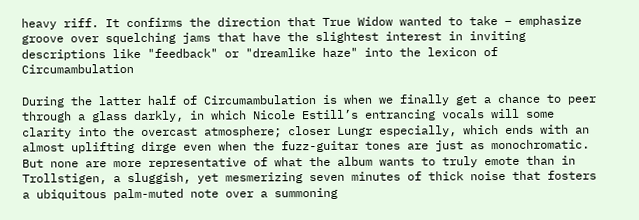heavy riff. It confirms the direction that True Widow wanted to take – emphasize groove over squelching jams that have the slightest interest in inviting descriptions like "feedback" or "dreamlike haze" into the lexicon of Circumambulation

During the latter half of Circumambulation is when we finally get a chance to peer through a glass darkly, in which Nicole Estill’s entrancing vocals will some clarity into the overcast atmosphere; closer Lungr especially, which ends with an almost uplifting dirge even when the fuzz-guitar tones are just as monochromatic. But none are more representative of what the album wants to truly emote than in Trollstigen, a sluggish, yet mesmerizing seven minutes of thick noise that fosters a ubiquitous palm-muted note over a summoning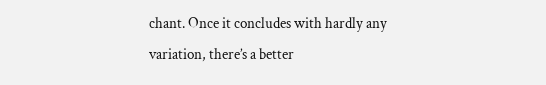chant. Once it concludes with hardly any variation, there’s a better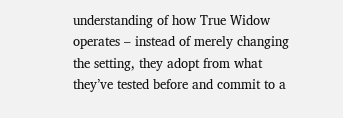understanding of how True Widow operates – instead of merely changing the setting, they adopt from what they’ve tested before and commit to a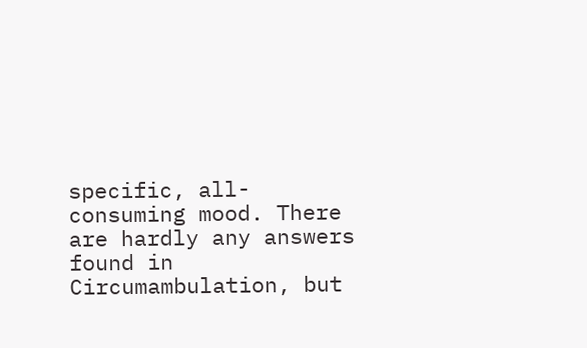specific, all-consuming mood. There are hardly any answers found in Circumambulation, but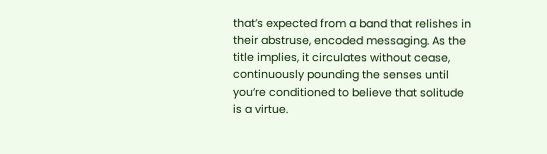that’s expected from a band that relishes in their abstruse, encoded messaging. As the title implies, it circulates without cease, continuously pounding the senses until you’re conditioned to believe that solitude is a virtue.